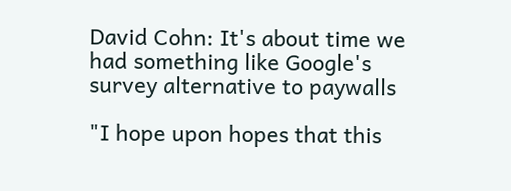David Cohn: It's about time we had something like Google's survey alternative to paywalls

"I hope upon hopes that this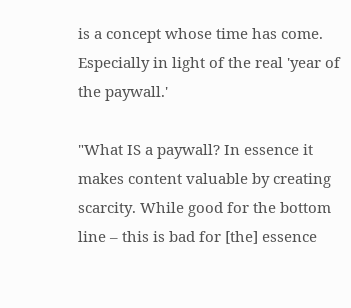is a concept whose time has come. Especially in light of the real 'year of the paywall.'

"What IS a paywall? In essence it makes content valuable by creating scarcity. While good for the bottom line – this is bad for [the] essence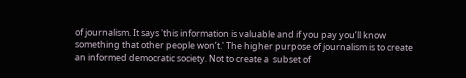of journalism. It says 'this information is valuable and if you pay you’ll know something that other people won’t.' The higher purpose of journalism is to create an informed democratic society. Not to create a  subset of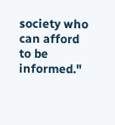society who can afford to be informed."